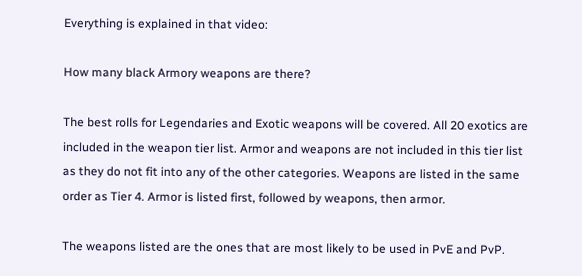Everything is explained in that video:

How many black Armory weapons are there?

The best rolls for Legendaries and Exotic weapons will be covered. All 20 exotics are included in the weapon tier list. Armor and weapons are not included in this tier list as they do not fit into any of the other categories. Weapons are listed in the same order as Tier 4. Armor is listed first, followed by weapons, then armor.

The weapons listed are the ones that are most likely to be used in PvE and PvP.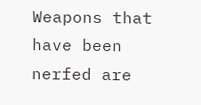Weapons that have been nerfed are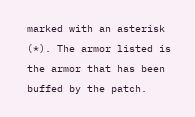marked with an asterisk (*). The armor listed is the armor that has been buffed by the patch.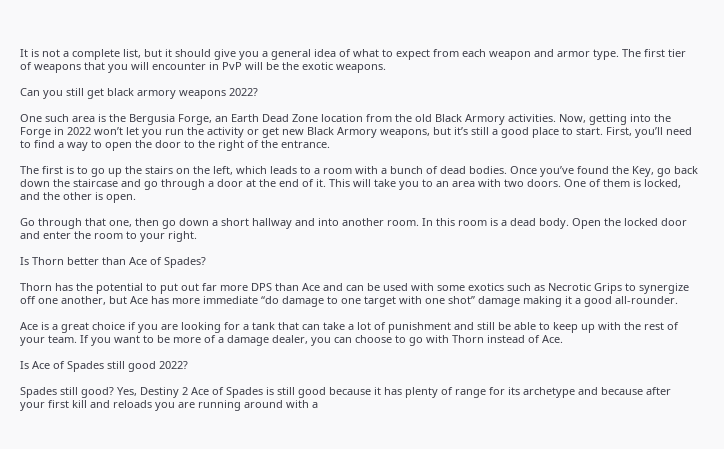It is not a complete list, but it should give you a general idea of what to expect from each weapon and armor type. The first tier of weapons that you will encounter in PvP will be the exotic weapons.

Can you still get black armory weapons 2022?

One such area is the Bergusia Forge, an Earth Dead Zone location from the old Black Armory activities. Now, getting into the Forge in 2022 won’t let you run the activity or get new Black Armory weapons, but it’s still a good place to start. First, you’ll need to find a way to open the door to the right of the entrance.

The first is to go up the stairs on the left, which leads to a room with a bunch of dead bodies. Once you’ve found the Key, go back down the staircase and go through a door at the end of it. This will take you to an area with two doors. One of them is locked, and the other is open.

Go through that one, then go down a short hallway and into another room. In this room is a dead body. Open the locked door and enter the room to your right.

Is Thorn better than Ace of Spades?

Thorn has the potential to put out far more DPS than Ace and can be used with some exotics such as Necrotic Grips to synergize off one another, but Ace has more immediate “do damage to one target with one shot” damage making it a good all-rounder.

Ace is a great choice if you are looking for a tank that can take a lot of punishment and still be able to keep up with the rest of your team. If you want to be more of a damage dealer, you can choose to go with Thorn instead of Ace.

Is Ace of Spades still good 2022?

Spades still good? Yes, Destiny 2 Ace of Spades is still good because it has plenty of range for its archetype and because after your first kill and reloads you are running around with a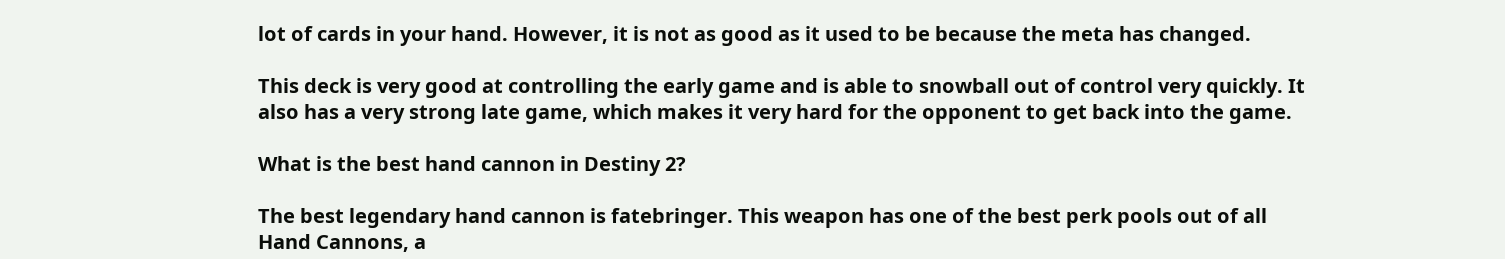lot of cards in your hand. However, it is not as good as it used to be because the meta has changed.

This deck is very good at controlling the early game and is able to snowball out of control very quickly. It also has a very strong late game, which makes it very hard for the opponent to get back into the game.

What is the best hand cannon in Destiny 2?

The best legendary hand cannon is fatebringer. This weapon has one of the best perk pools out of all Hand Cannons, a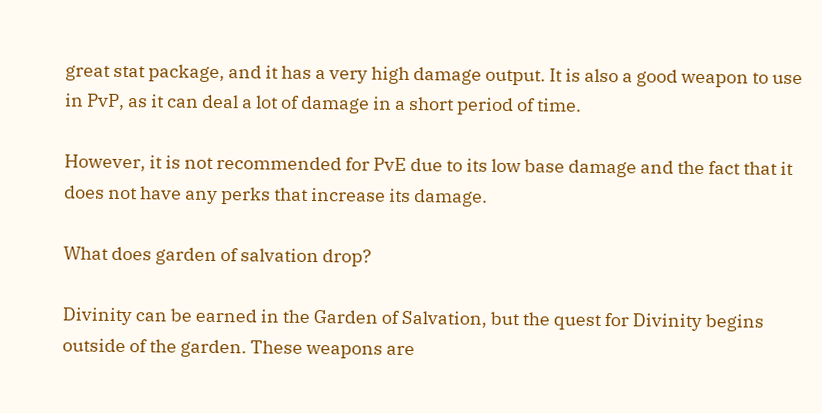great stat package, and it has a very high damage output. It is also a good weapon to use in PvP, as it can deal a lot of damage in a short period of time.

However, it is not recommended for PvE due to its low base damage and the fact that it does not have any perks that increase its damage.

What does garden of salvation drop?

Divinity can be earned in the Garden of Salvation, but the quest for Divinity begins outside of the garden. These weapons are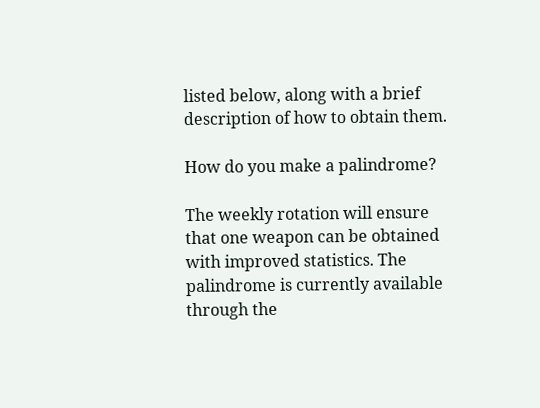listed below, along with a brief description of how to obtain them.

How do you make a palindrome?

The weekly rotation will ensure that one weapon can be obtained with improved statistics. The palindrome is currently available through the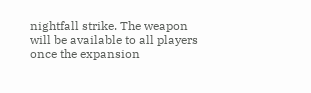nightfall strike. The weapon will be available to all players once the expansion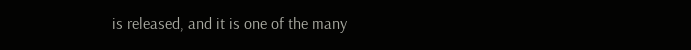is released, and it is one of the many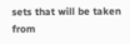sets that will be taken from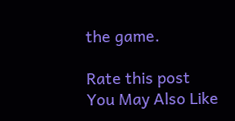the game.

Rate this post
You May Also Like